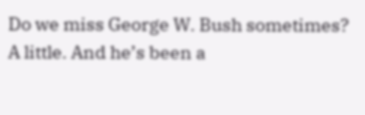Do we miss George W. Bush sometimes? A little. And he’s been a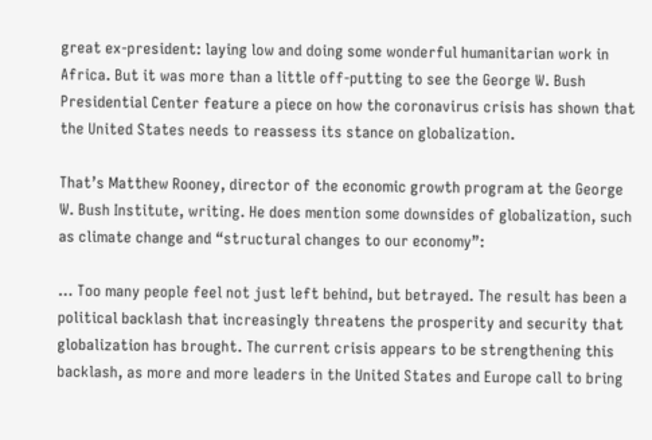great ex-president: laying low and doing some wonderful humanitarian work in Africa. But it was more than a little off-putting to see the George W. Bush Presidential Center feature a piece on how the coronavirus crisis has shown that the United States needs to reassess its stance on globalization.

That’s Matthew Rooney, director of the economic growth program at the George W. Bush Institute, writing. He does mention some downsides of globalization, such as climate change and “structural changes to our economy”:

… Too many people feel not just left behind, but betrayed. The result has been a political backlash that increasingly threatens the prosperity and security that globalization has brought. The current crisis appears to be strengthening this backlash, as more and more leaders in the United States and Europe call to bring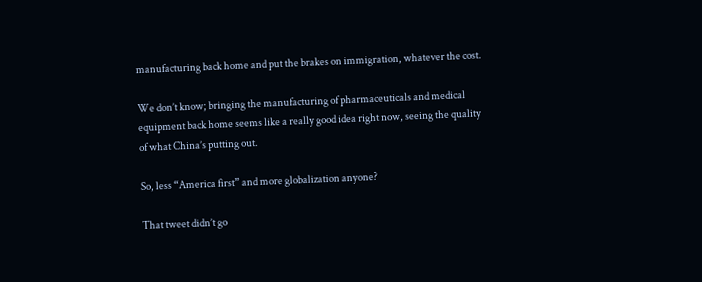manufacturing back home and put the brakes on immigration, whatever the cost.

We don’t know; bringing the manufacturing of pharmaceuticals and medical equipment back home seems like a really good idea right now, seeing the quality of what China’s putting out.

So, less “America first” and more globalization anyone?

That tweet didn’t go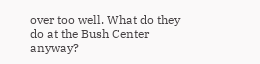over too well. What do they do at the Bush Center anyway?